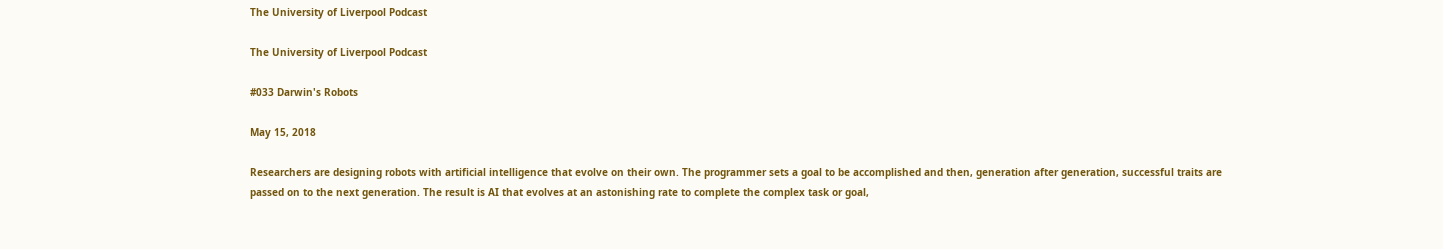The University of Liverpool Podcast

The University of Liverpool Podcast

#033 Darwin's Robots

May 15, 2018

Researchers are designing robots with artificial intelligence that evolve on their own. The programmer sets a goal to be accomplished and then, generation after generation, successful traits are passed on to the next generation. The result is AI that evolves at an astonishing rate to complete the complex task or goal,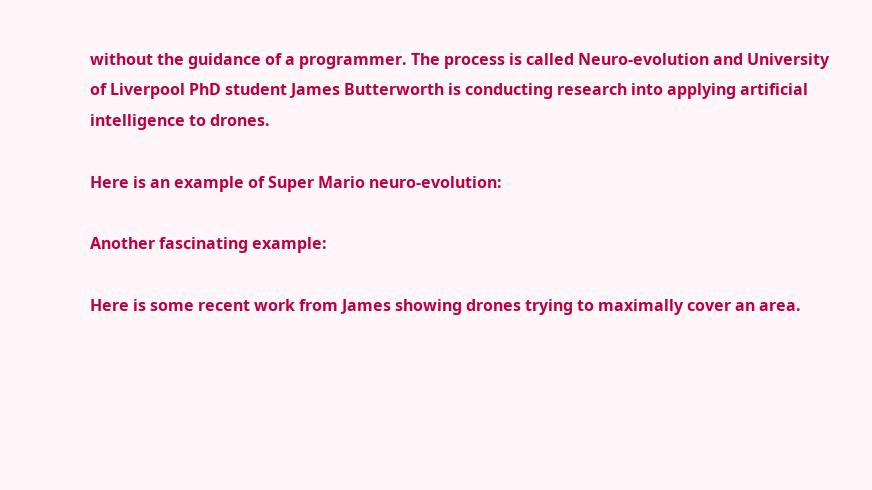without the guidance of a programmer. The process is called Neuro-evolution and University of Liverpool PhD student James Butterworth is conducting research into applying artificial intelligence to drones.

Here is an example of Super Mario neuro-evolution:

Another fascinating example:

Here is some recent work from James showing drones trying to maximally cover an area.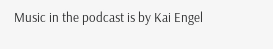Music in the podcast is by Kai Engel